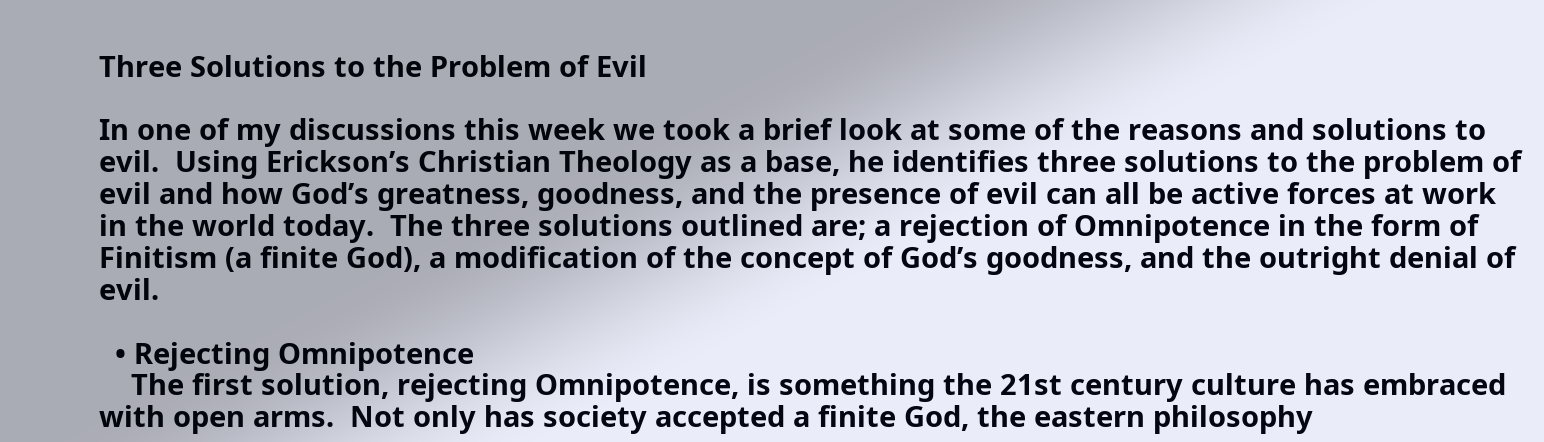Three Solutions to the Problem of Evil

In one of my discussions this week we took a brief look at some of the reasons and solutions to evil.  Using Erickson’s Christian Theology as a base, he identifies three solutions to the problem of evil and how God’s greatness, goodness, and the presence of evil can all be active forces at work in the world today.  The three solutions outlined are; a rejection of Omnipotence in the form of Finitism (a finite God), a modification of the concept of God’s goodness, and the outright denial of evil.

  • Rejecting Omnipotence
    The first solution, rejecting Omnipotence, is something the 21st century culture has embraced with open arms.  Not only has society accepted a finite God, the eastern philosophy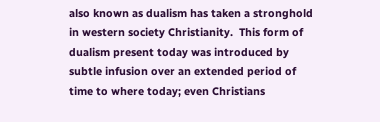also known as dualism has taken a stronghold in western society Christianity.  This form of dualism present today was introduced by subtle infusion over an extended period of time to where today; even Christians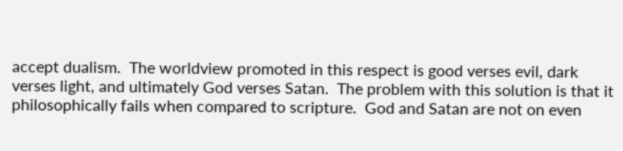accept dualism.  The worldview promoted in this respect is good verses evil, dark verses light, and ultimately God verses Satan.  The problem with this solution is that it philosophically fails when compared to scripture.  God and Satan are not on even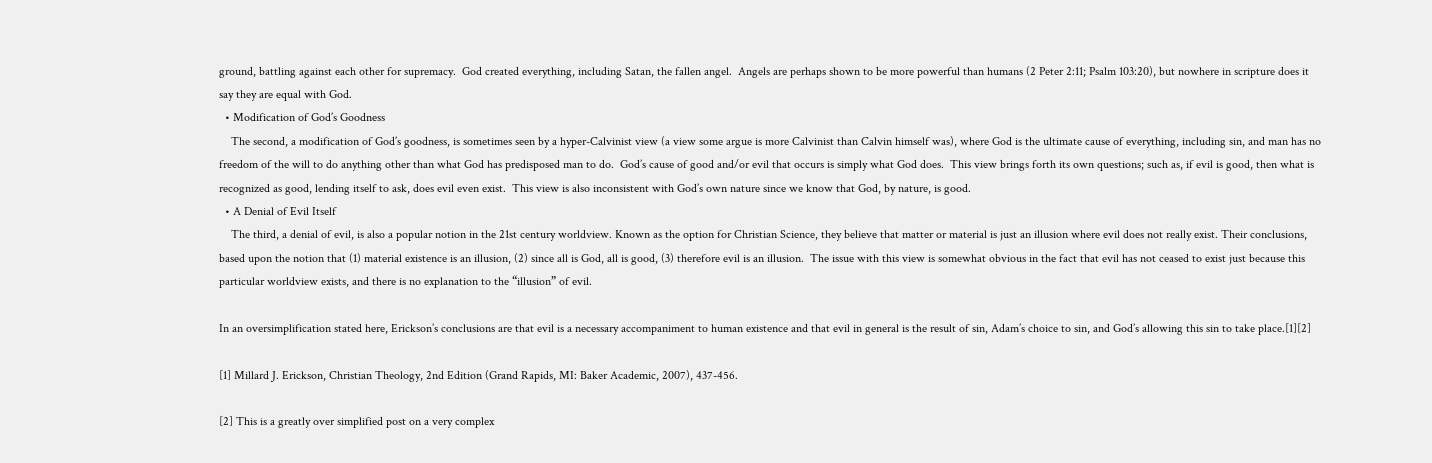ground, battling against each other for supremacy.  God created everything, including Satan, the fallen angel.  Angels are perhaps shown to be more powerful than humans (2 Peter 2:11; Psalm 103:20), but nowhere in scripture does it say they are equal with God.
  • Modification of God’s Goodness
    The second, a modification of God’s goodness, is sometimes seen by a hyper-Calvinist view (a view some argue is more Calvinist than Calvin himself was), where God is the ultimate cause of everything, including sin, and man has no freedom of the will to do anything other than what God has predisposed man to do.  God’s cause of good and/or evil that occurs is simply what God does.  This view brings forth its own questions; such as, if evil is good, then what is recognized as good, lending itself to ask, does evil even exist.  This view is also inconsistent with God’s own nature since we know that God, by nature, is good.
  • A Denial of Evil Itself
    The third, a denial of evil, is also a popular notion in the 21st century worldview. Known as the option for Christian Science, they believe that matter or material is just an illusion where evil does not really exist. Their conclusions, based upon the notion that (1) material existence is an illusion, (2) since all is God, all is good, (3) therefore evil is an illusion.  The issue with this view is somewhat obvious in the fact that evil has not ceased to exist just because this particular worldview exists, and there is no explanation to the “illusion” of evil.

In an oversimplification stated here, Erickson’s conclusions are that evil is a necessary accompaniment to human existence and that evil in general is the result of sin, Adam’s choice to sin, and God’s allowing this sin to take place.[1][2]

[1] Millard J. Erickson, Christian Theology, 2nd Edition (Grand Rapids, MI: Baker Academic, 2007), 437-456.

[2] This is a greatly over simplified post on a very complex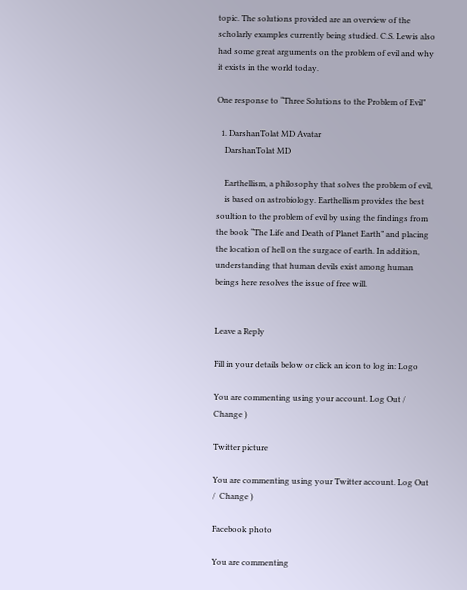topic. The solutions provided are an overview of the scholarly examples currently being studied. C.S. Lewis also had some great arguments on the problem of evil and why it exists in the world today.

One response to “Three Solutions to the Problem of Evil”

  1. DarshanTolat MD Avatar
    DarshanTolat MD

    Earthellism, a philosophy that solves the problem of evil,
    is based on astrobiology. Earthellism provides the best soultion to the problem of evil by using the findings from the book “The Life and Death of Planet Earth” and placing the location of hell on the surgace of earth. In addition, understanding that human devils exist among human beings here resolves the issue of free will.


Leave a Reply

Fill in your details below or click an icon to log in: Logo

You are commenting using your account. Log Out /  Change )

Twitter picture

You are commenting using your Twitter account. Log Out /  Change )

Facebook photo

You are commenting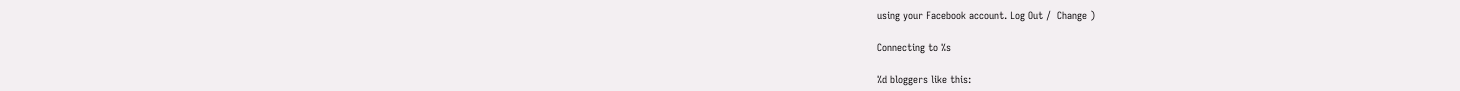using your Facebook account. Log Out /  Change )

Connecting to %s

%d bloggers like this: